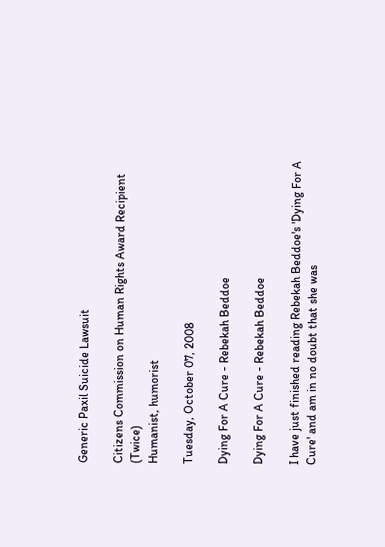Generic Paxil Suicide Lawsuit

Citizens Commission on Human Rights Award Recipient (Twice)
Humanist, humorist

Tuesday, October 07, 2008

Dying For A Cure - Rebekah Beddoe

Dying For A Cure - Rebekah Beddoe

I have just finished reading Rebekah Beddoe's 'Dying For A Cure' and am in no doubt that she was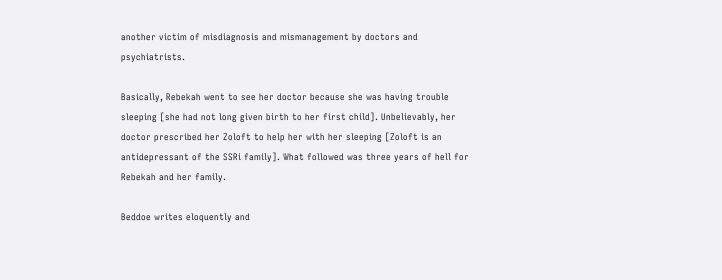another victim of misdiagnosis and mismanagement by doctors and psychiatrists.

Basically, Rebekah went to see her doctor because she was having trouble sleeping [she had not long given birth to her first child]. Unbelievably, her doctor prescribed her Zoloft to help her with her sleeping [Zoloft is an antidepressant of the SSRi family]. What followed was three years of hell for Rebekah and her family.

Beddoe writes eloquently and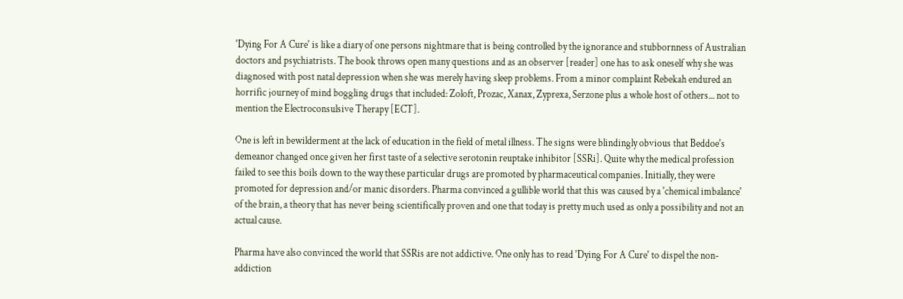'Dying For A Cure' is like a diary of one persons nightmare that is being controlled by the ignorance and stubbornness of Australian doctors and psychiatrists. The book throws open many questions and as an observer [reader] one has to ask oneself why she was diagnosed with post natal depression when she was merely having sleep problems. From a minor complaint Rebekah endured an horrific journey of mind boggling drugs that included: Zoloft, Prozac, Xanax, Zyprexa, Serzone plus a whole host of others... not to mention the Electroconsulsive Therapy [ECT].

One is left in bewilderment at the lack of education in the field of metal illness. The signs were blindingly obvious that Beddoe's demeanor changed once given her first taste of a selective serotonin reuptake inhibitor [SSRi]. Quite why the medical profession failed to see this boils down to the way these particular drugs are promoted by pharmaceutical companies. Initially, they were promoted for depression and/or manic disorders. Pharma convinced a gullible world that this was caused by a 'chemical imbalance' of the brain, a theory that has never being scientifically proven and one that today is pretty much used as only a possibility and not an actual cause.

Pharma have also convinced the world that SSRis are not addictive. One only has to read 'Dying For A Cure' to dispel the non-addiction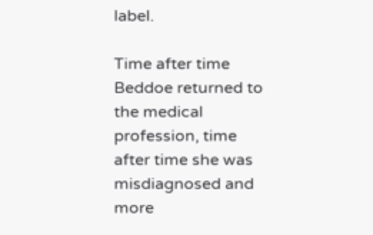label.

Time after time Beddoe returned to the medical profession, time after time she was misdiagnosed and more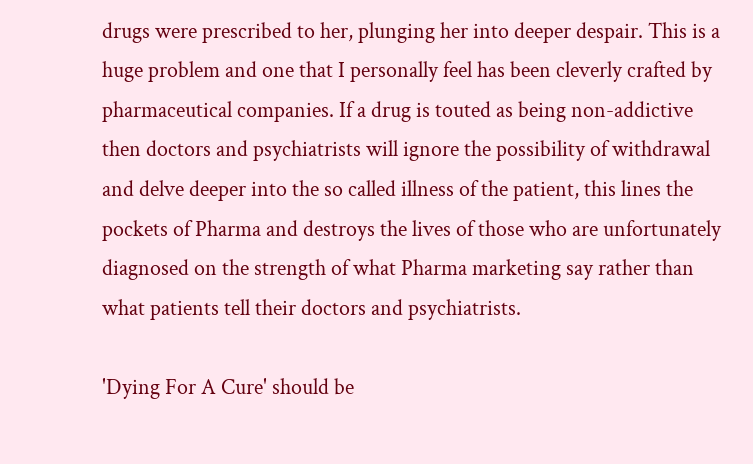drugs were prescribed to her, plunging her into deeper despair. This is a huge problem and one that I personally feel has been cleverly crafted by pharmaceutical companies. If a drug is touted as being non-addictive then doctors and psychiatrists will ignore the possibility of withdrawal and delve deeper into the so called illness of the patient, this lines the pockets of Pharma and destroys the lives of those who are unfortunately diagnosed on the strength of what Pharma marketing say rather than what patients tell their doctors and psychiatrists.

'Dying For A Cure' should be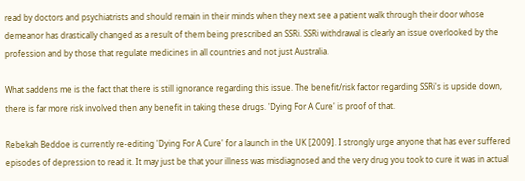read by doctors and psychiatrists and should remain in their minds when they next see a patient walk through their door whose demeanor has drastically changed as a result of them being prescribed an SSRi. SSRi withdrawal is clearly an issue overlooked by the profession and by those that regulate medicines in all countries and not just Australia.

What saddens me is the fact that there is still ignorance regarding this issue. The benefit/risk factor regarding SSRi's is upside down, there is far more risk involved then any benefit in taking these drugs. 'Dying For A Cure' is proof of that.

Rebekah Beddoe is currently re-editing 'Dying For A Cure' for a launch in the UK [2009]. I strongly urge anyone that has ever suffered episodes of depression to read it. It may just be that your illness was misdiagnosed and the very drug you took to cure it was in actual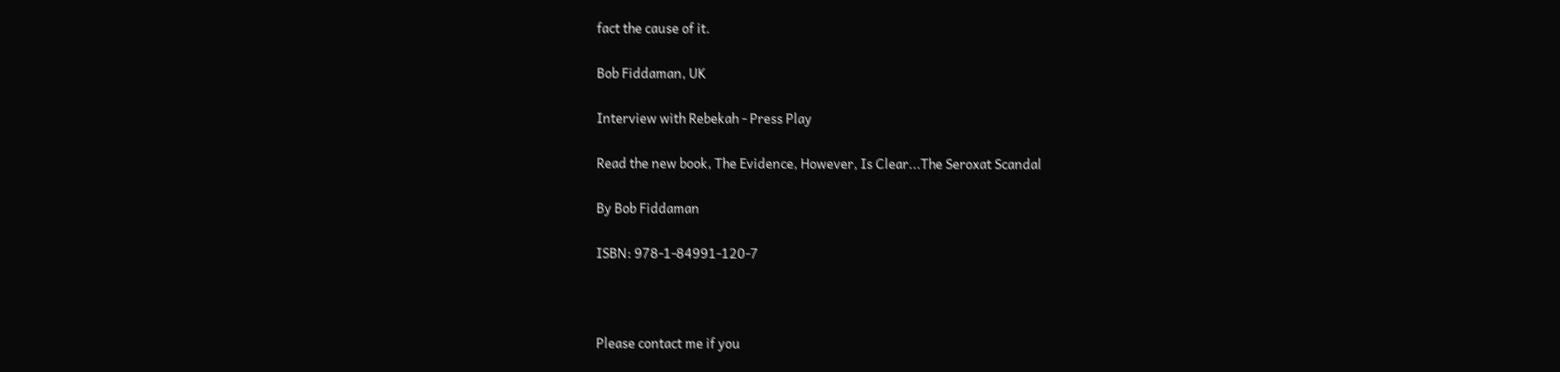fact the cause of it.

Bob Fiddaman, UK

Interview with Rebekah - Press Play

Read the new book, The Evidence, However, Is Clear...The Seroxat Scandal

By Bob Fiddaman

ISBN: 978-1-84991-120-7



Please contact me if you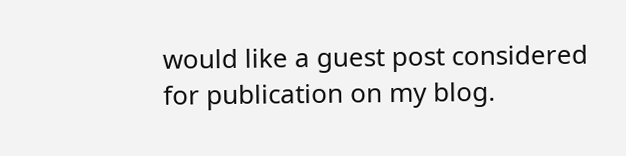would like a guest post considered for publication on my blog.